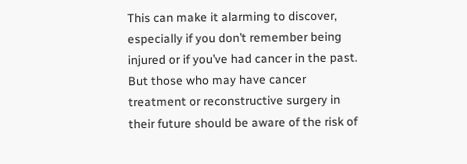This can make it alarming to discover, especially if you don’t remember being injured or if you’ve had cancer in the past. But those who may have cancer treatment or reconstructive surgery in their future should be aware of the risk of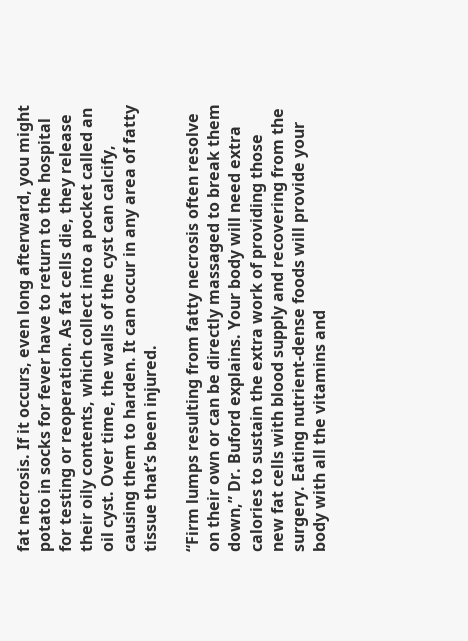fat necrosis. If it occurs, even long afterward, you might potato in socks for fever have to return to the hospital for testing or reoperation. As fat cells die, they release their oily contents, which collect into a pocket called an oil cyst. Over time, the walls of the cyst can calcify, causing them to harden. It can occur in any area of fatty tissue that’s been injured.

“Firm lumps resulting from fatty necrosis often resolve on their own or can be directly massaged to break them down,” Dr. Buford explains. Your body will need extra calories to sustain the extra work of providing those new fat cells with blood supply and recovering from the surgery. Eating nutrient-dense foods will provide your body with all the vitamins and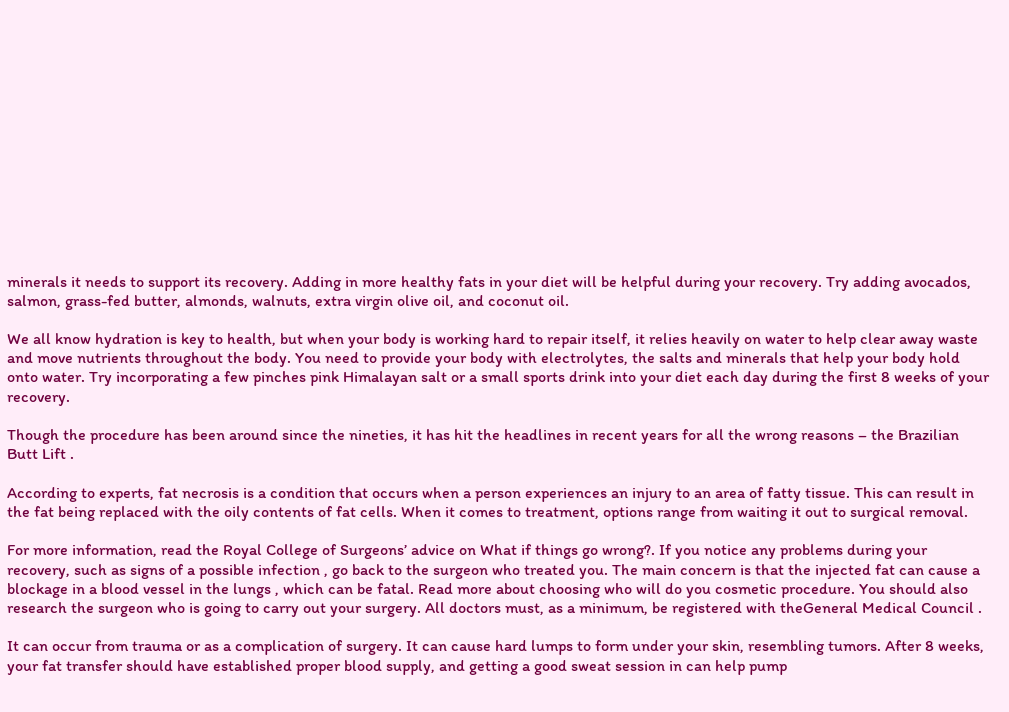minerals it needs to support its recovery. Adding in more healthy fats in your diet will be helpful during your recovery. Try adding avocados, salmon, grass-fed butter, almonds, walnuts, extra virgin olive oil, and coconut oil.

We all know hydration is key to health, but when your body is working hard to repair itself, it relies heavily on water to help clear away waste and move nutrients throughout the body. You need to provide your body with electrolytes, the salts and minerals that help your body hold onto water. Try incorporating a few pinches pink Himalayan salt or a small sports drink into your diet each day during the first 8 weeks of your recovery.

Though the procedure has been around since the nineties, it has hit the headlines in recent years for all the wrong reasons – the Brazilian Butt Lift .

According to experts, fat necrosis is a condition that occurs when a person experiences an injury to an area of fatty tissue. This can result in the fat being replaced with the oily contents of fat cells. When it comes to treatment, options range from waiting it out to surgical removal.

For more information, read the Royal College of Surgeons’ advice on What if things go wrong?. If you notice any problems during your recovery, such as signs of a possible infection , go back to the surgeon who treated you. The main concern is that the injected fat can cause a blockage in a blood vessel in the lungs , which can be fatal. Read more about choosing who will do you cosmetic procedure. You should also research the surgeon who is going to carry out your surgery. All doctors must, as a minimum, be registered with theGeneral Medical Council .

It can occur from trauma or as a complication of surgery. It can cause hard lumps to form under your skin, resembling tumors. After 8 weeks, your fat transfer should have established proper blood supply, and getting a good sweat session in can help pump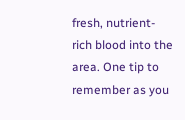fresh, nutrient-rich blood into the area. One tip to remember as you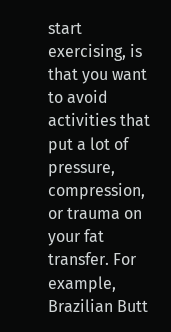start exercising, is that you want to avoid activities that put a lot of pressure, compression, or trauma on your fat transfer. For example, Brazilian Butt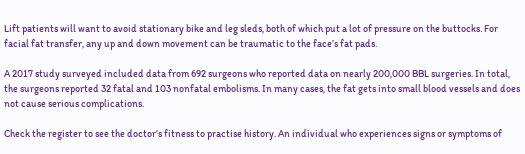Lift patients will want to avoid stationary bike and leg sleds, both of which put a lot of pressure on the buttocks. For facial fat transfer, any up and down movement can be traumatic to the face’s fat pads.

A 2017 study surveyed included data from 692 surgeons who reported data on nearly 200,000 BBL surgeries. In total, the surgeons reported 32 fatal and 103 nonfatal embolisms. In many cases, the fat gets into small blood vessels and does not cause serious complications.

Check the register to see the doctor’s fitness to practise history. An individual who experiences signs or symptoms of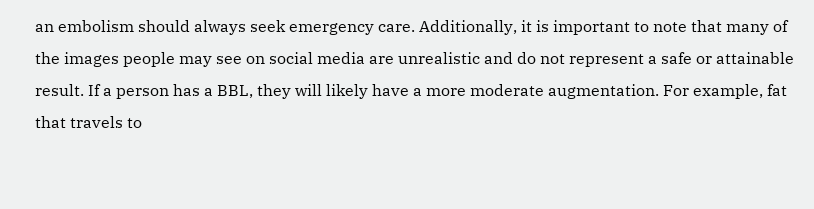an embolism should always seek emergency care. Additionally, it is important to note that many of the images people may see on social media are unrealistic and do not represent a safe or attainable result. If a person has a BBL, they will likely have a more moderate augmentation. For example, fat that travels to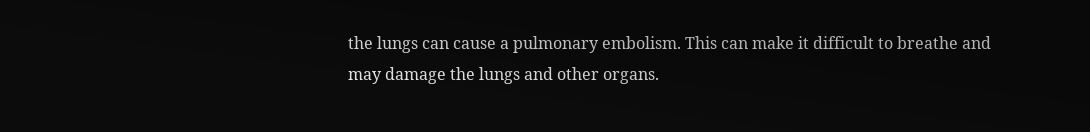the lungs can cause a pulmonary embolism. This can make it difficult to breathe and may damage the lungs and other organs.